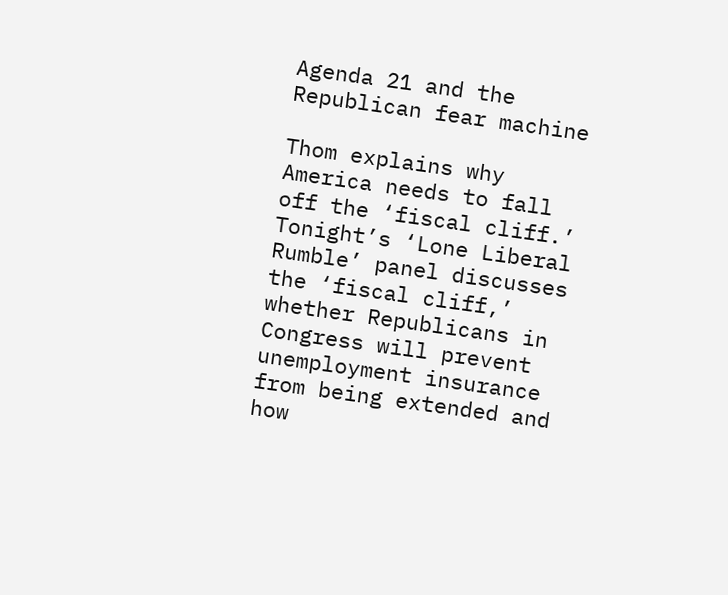Agenda 21 and the Republican fear machine

Thom explains why America needs to fall off the ‘fiscal cliff.’ Tonight’s ‘Lone Liberal Rumble’ panel discusses the ‘fiscal cliff,’ whether Republicans in Congress will prevent unemployment insurance from being extended and how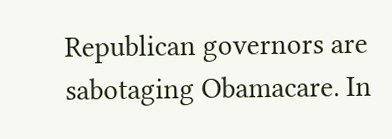Republican governors are sabotaging Obamacare. In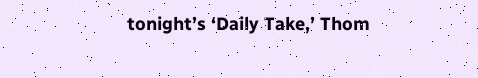tonight’s ‘Daily Take,’ Thom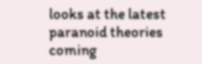looks at the latest paranoid theories coming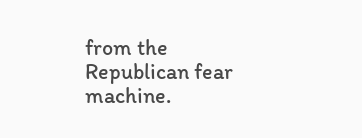from the Republican fear machine.